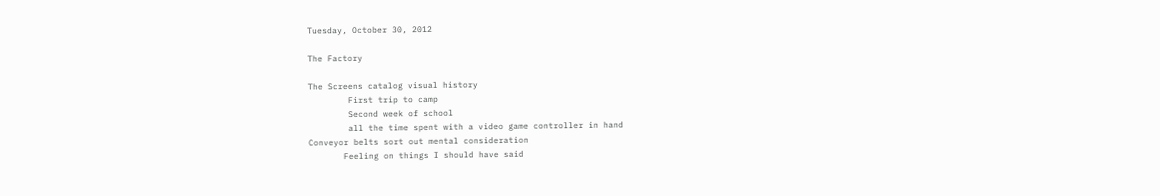Tuesday, October 30, 2012

The Factory

The Screens catalog visual history
        First trip to camp
        Second week of school
        all the time spent with a video game controller in hand
Conveyor belts sort out mental consideration
       Feeling on things I should have said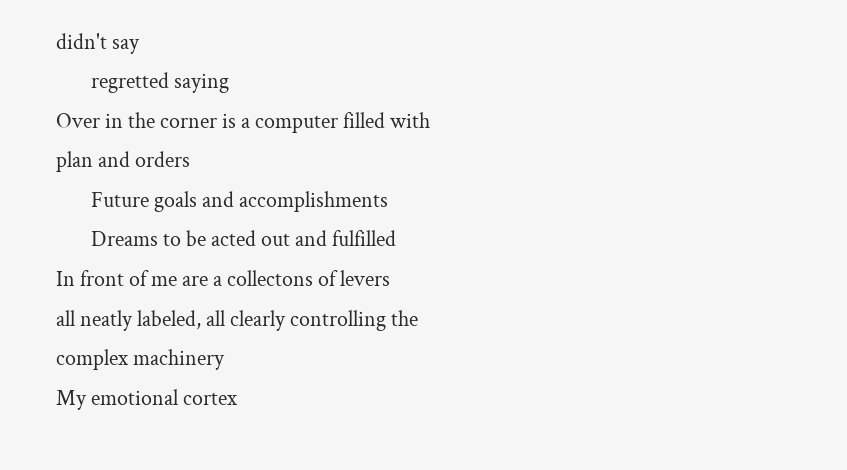didn't say
       regretted saying
Over in the corner is a computer filled with plan and orders
       Future goals and accomplishments
       Dreams to be acted out and fulfilled
In front of me are a collectons of levers
all neatly labeled, all clearly controlling the complex machinery
My emotional cortex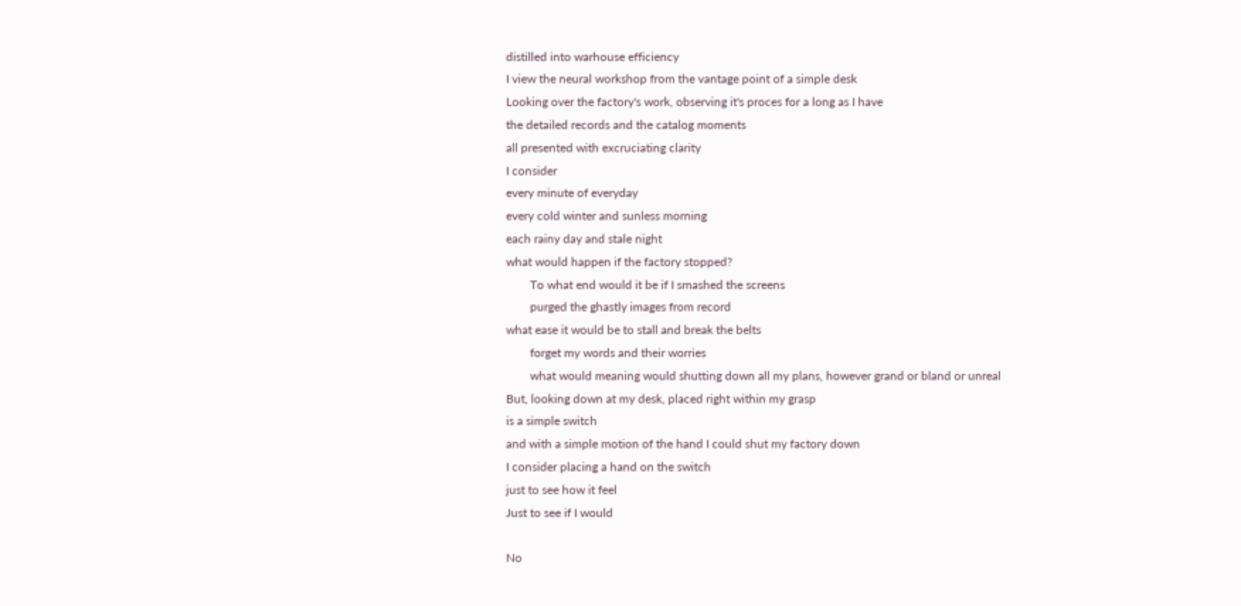distilled into warhouse efficiency
I view the neural workshop from the vantage point of a simple desk
Looking over the factory's work, observing it's proces for a long as I have
the detailed records and the catalog moments
all presented with excruciating clarity
I consider
every minute of everyday
every cold winter and sunless morning
each rainy day and stale night
what would happen if the factory stopped?
        To what end would it be if I smashed the screens
        purged the ghastly images from record
what ease it would be to stall and break the belts
        forget my words and their worries
        what would meaning would shutting down all my plans, however grand or bland or unreal
But, looking down at my desk, placed right within my grasp
is a simple switch
and with a simple motion of the hand I could shut my factory down
I consider placing a hand on the switch
just to see how it feel
Just to see if I would

No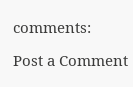comments:

Post a Comment